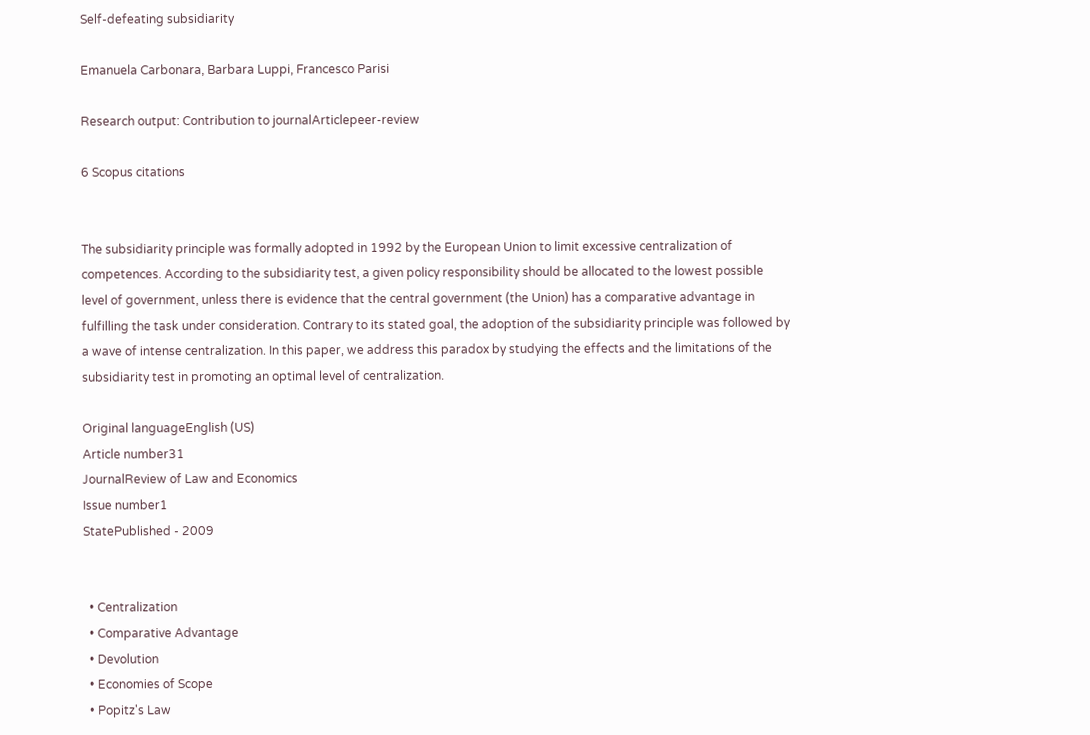Self-defeating subsidiarity

Emanuela Carbonara, Barbara Luppi, Francesco Parisi

Research output: Contribution to journalArticlepeer-review

6 Scopus citations


The subsidiarity principle was formally adopted in 1992 by the European Union to limit excessive centralization of competences. According to the subsidiarity test, a given policy responsibility should be allocated to the lowest possible level of government, unless there is evidence that the central government (the Union) has a comparative advantage in fulfilling the task under consideration. Contrary to its stated goal, the adoption of the subsidiarity principle was followed by a wave of intense centralization. In this paper, we address this paradox by studying the effects and the limitations of the subsidiarity test in promoting an optimal level of centralization.

Original languageEnglish (US)
Article number31
JournalReview of Law and Economics
Issue number1
StatePublished - 2009


  • Centralization
  • Comparative Advantage
  • Devolution
  • Economies of Scope
  • Popitz's Law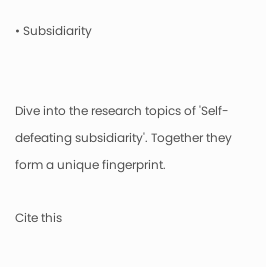• Subsidiarity


Dive into the research topics of 'Self-defeating subsidiarity'. Together they form a unique fingerprint.

Cite this